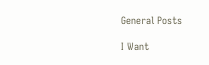General Posts

I Want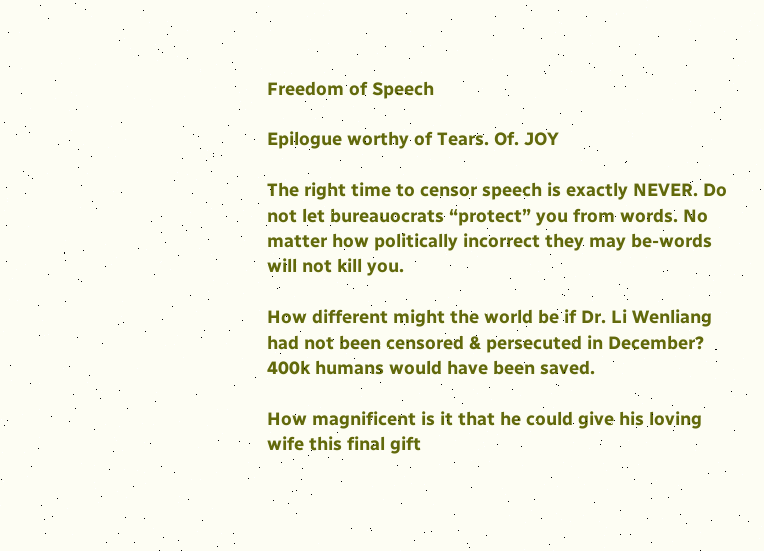Freedom of Speech

Epilogue worthy of Tears. Of. JOY

The right time to censor speech is exactly NEVER. Do not let bureauocrats “protect” you from words. No matter how politically incorrect they may be-words will not kill you.

How different might the world be if Dr. Li Wenliang had not been censored & persecuted in December? 400k humans would have been saved.

How magnificent is it that he could give his loving wife this final gift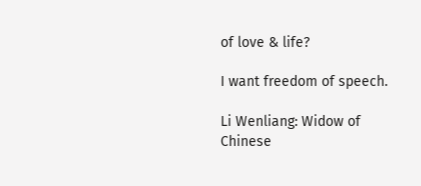of love & life?

I want freedom of speech.

Li Wenliang: Widow of Chinese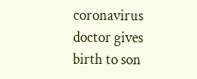coronavirus doctor gives birth to son